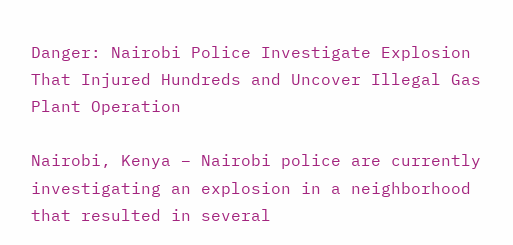Danger: Nairobi Police Investigate Explosion That Injured Hundreds and Uncover Illegal Gas Plant Operation

Nairobi, Kenya – Nairobi police are currently investigating an explosion in a neighborhood that resulted in several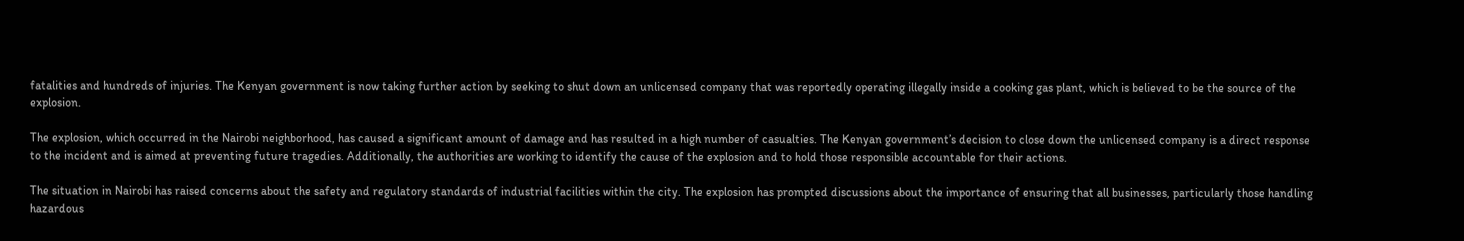fatalities and hundreds of injuries. The Kenyan government is now taking further action by seeking to shut down an unlicensed company that was reportedly operating illegally inside a cooking gas plant, which is believed to be the source of the explosion.

The explosion, which occurred in the Nairobi neighborhood, has caused a significant amount of damage and has resulted in a high number of casualties. The Kenyan government’s decision to close down the unlicensed company is a direct response to the incident and is aimed at preventing future tragedies. Additionally, the authorities are working to identify the cause of the explosion and to hold those responsible accountable for their actions.

The situation in Nairobi has raised concerns about the safety and regulatory standards of industrial facilities within the city. The explosion has prompted discussions about the importance of ensuring that all businesses, particularly those handling hazardous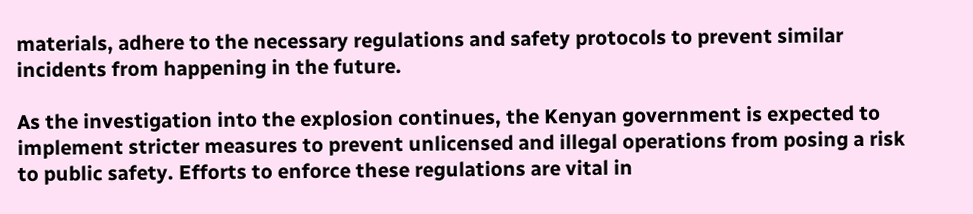materials, adhere to the necessary regulations and safety protocols to prevent similar incidents from happening in the future.

As the investigation into the explosion continues, the Kenyan government is expected to implement stricter measures to prevent unlicensed and illegal operations from posing a risk to public safety. Efforts to enforce these regulations are vital in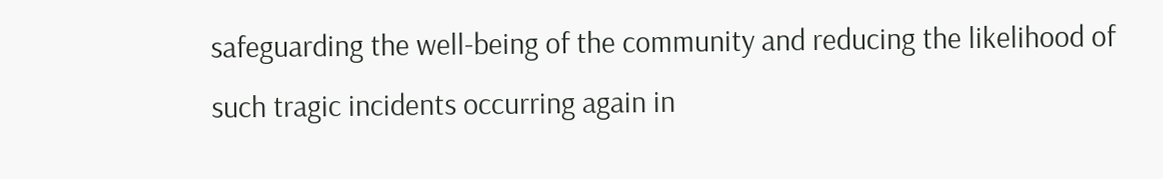safeguarding the well-being of the community and reducing the likelihood of such tragic incidents occurring again in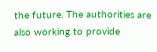the future. The authorities are also working to provide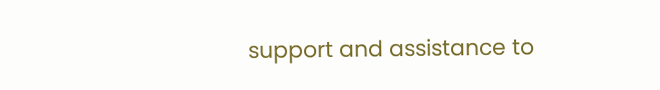support and assistance to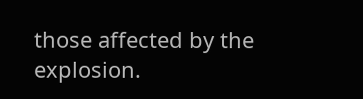those affected by the explosion.